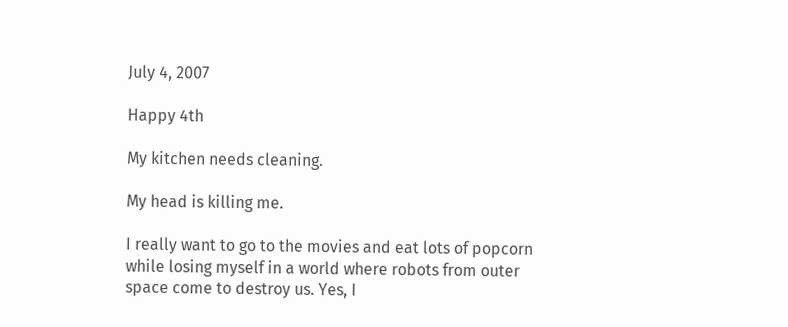July 4, 2007

Happy 4th

My kitchen needs cleaning.

My head is killing me.

I really want to go to the movies and eat lots of popcorn while losing myself in a world where robots from outer space come to destroy us. Yes, I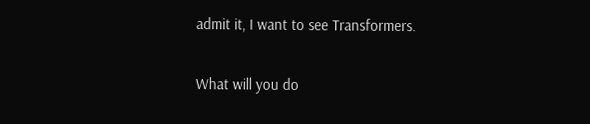admit it, I want to see Transformers.

What will you do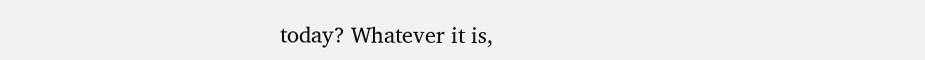today? Whatever it is,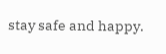stay safe and happy.